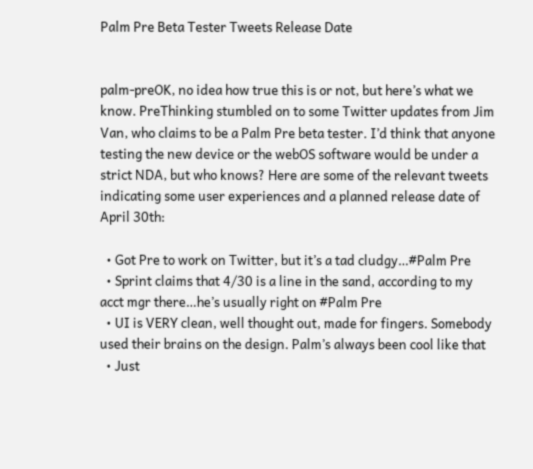Palm Pre Beta Tester Tweets Release Date


palm-preOK, no idea how true this is or not, but here’s what we know. PreThinking stumbled on to some Twitter updates from Jim Van, who claims to be a Palm Pre beta tester. I’d think that anyone testing the new device or the webOS software would be under a strict NDA, but who knows? Here are some of the relevant tweets indicating some user experiences and a planned release date of April 30th:

  • Got Pre to work on Twitter, but it’s a tad cludgy…#Palm Pre
  • Sprint claims that 4/30 is a line in the sand, according to my acct mgr there…he’s usually right on #Palm Pre
  • UI is VERY clean, well thought out, made for fingers. Somebody used their brains on the design. Palm’s always been cool like that
  • Just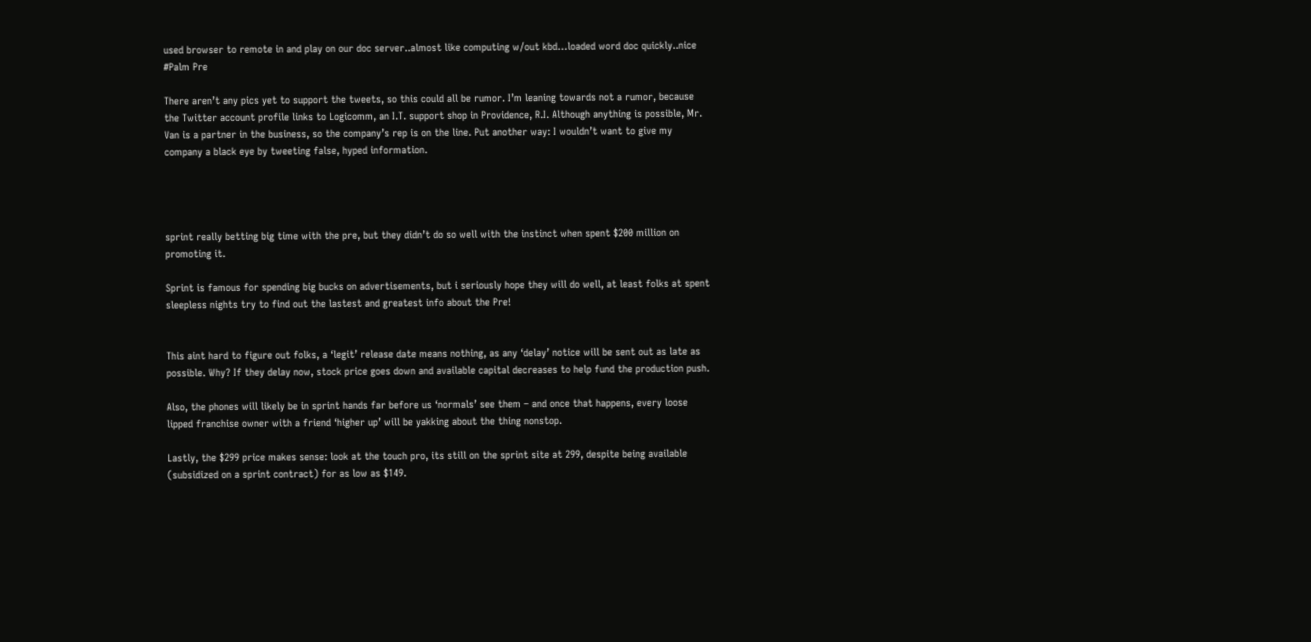used browser to remote in and play on our doc server..almost like computing w/out kbd…loaded word doc quickly..nice #Palm Pre

There aren’t any pics yet to support the tweets, so this could all be rumor. I’m leaning towards not a rumor, because the Twitter account profile links to Logicomm, an I.T. support shop in Providence, R.I. Although anything is possible, Mr. Van is a partner in the business, so the company’s rep is on the line. Put another way: I wouldn’t want to give my company a black eye by tweeting false, hyped information.




sprint really betting big time with the pre, but they didn’t do so well with the instinct when spent $200 million on promoting it.

Sprint is famous for spending big bucks on advertisements, but i seriously hope they will do well, at least folks at spent sleepless nights try to find out the lastest and greatest info about the Pre!


This aint hard to figure out folks, a ‘legit’ release date means nothing, as any ‘delay’ notice will be sent out as late as possible. Why? If they delay now, stock price goes down and available capital decreases to help fund the production push.

Also, the phones will likely be in sprint hands far before us ‘normals’ see them – and once that happens, every loose lipped franchise owner with a friend ‘higher up’ will be yakking about the thing nonstop.

Lastly, the $299 price makes sense: look at the touch pro, its still on the sprint site at 299, despite being available (subsidized on a sprint contract) for as low as $149.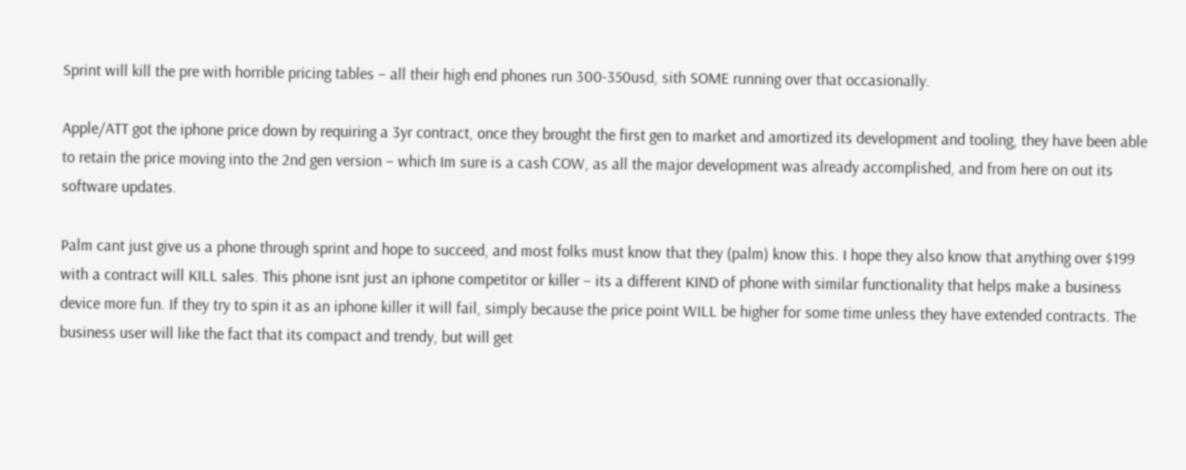Sprint will kill the pre with horrible pricing tables – all their high end phones run 300-350usd, sith SOME running over that occasionally.

Apple/ATT got the iphone price down by requiring a 3yr contract, once they brought the first gen to market and amortized its development and tooling, they have been able to retain the price moving into the 2nd gen version – which Im sure is a cash COW, as all the major development was already accomplished, and from here on out its software updates.

Palm cant just give us a phone through sprint and hope to succeed, and most folks must know that they (palm) know this. I hope they also know that anything over $199 with a contract will KILL sales. This phone isnt just an iphone competitor or killer – its a different KIND of phone with similar functionality that helps make a business device more fun. If they try to spin it as an iphone killer it will fail, simply because the price point WILL be higher for some time unless they have extended contracts. The business user will like the fact that its compact and trendy, but will get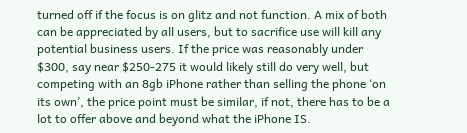turned off if the focus is on glitz and not function. A mix of both can be appreciated by all users, but to sacrifice use will kill any potential business users. If the price was reasonably under $300, say near $250-275 it would likely still do very well, but competing with an 8gb iPhone rather than selling the phone ‘on its own’, the price point must be similar, if not, there has to be a lot to offer above and beyond what the iPhone IS.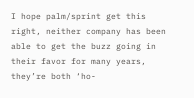I hope palm/sprint get this right, neither company has been able to get the buzz going in their favor for many years, they’re both ‘ho-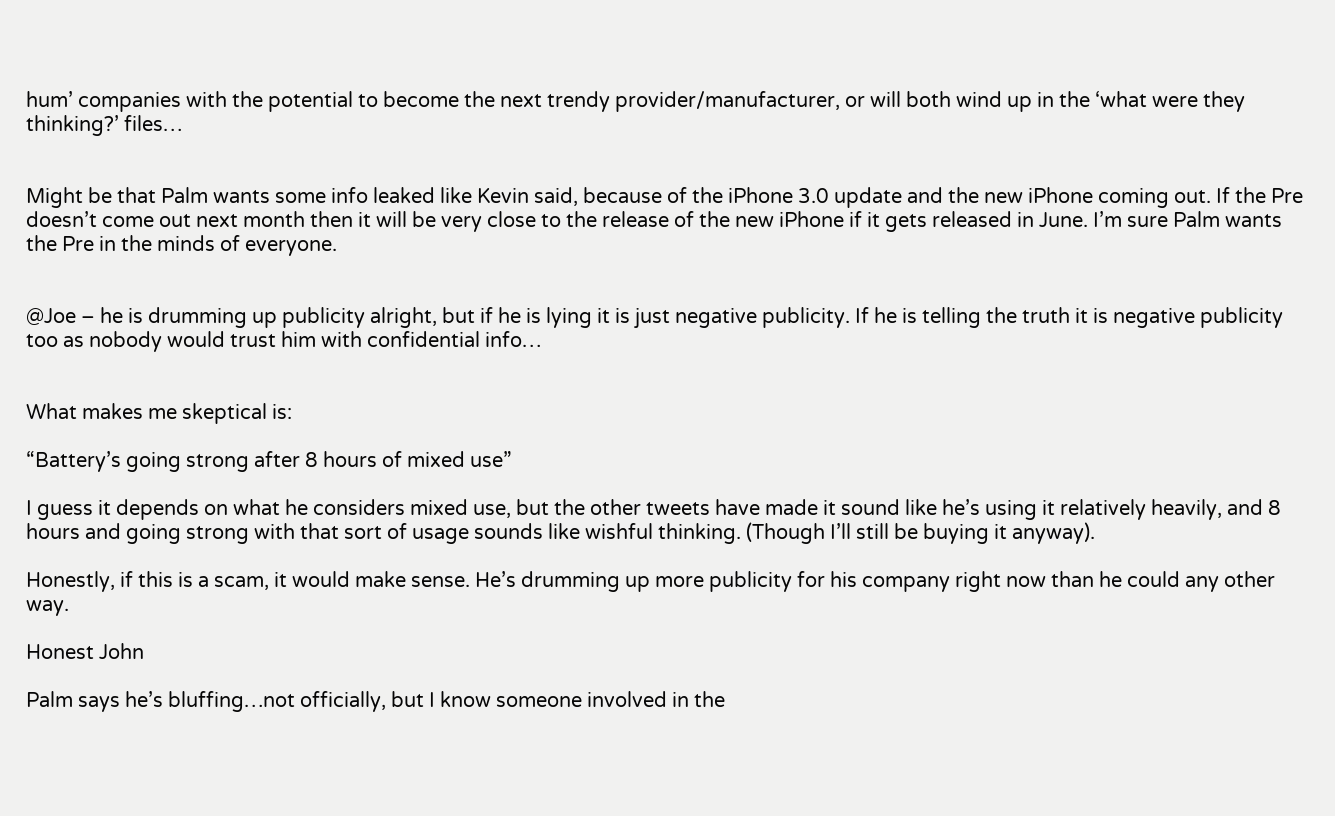hum’ companies with the potential to become the next trendy provider/manufacturer, or will both wind up in the ‘what were they thinking?’ files…


Might be that Palm wants some info leaked like Kevin said, because of the iPhone 3.0 update and the new iPhone coming out. If the Pre doesn’t come out next month then it will be very close to the release of the new iPhone if it gets released in June. I’m sure Palm wants the Pre in the minds of everyone.


@Joe – he is drumming up publicity alright, but if he is lying it is just negative publicity. If he is telling the truth it is negative publicity too as nobody would trust him with confidential info…


What makes me skeptical is:

“Battery’s going strong after 8 hours of mixed use”

I guess it depends on what he considers mixed use, but the other tweets have made it sound like he’s using it relatively heavily, and 8 hours and going strong with that sort of usage sounds like wishful thinking. (Though I’ll still be buying it anyway).

Honestly, if this is a scam, it would make sense. He’s drumming up more publicity for his company right now than he could any other way.

Honest John

Palm says he’s bluffing…not officially, but I know someone involved in the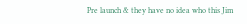Pre launch & they have no idea who this Jim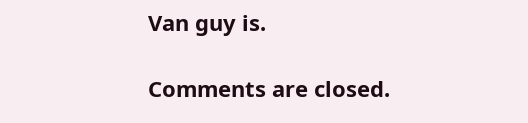Van guy is.

Comments are closed.